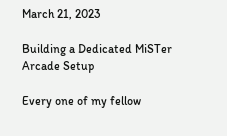March 21, 2023

Building a Dedicated MiSTer Arcade Setup

Every one of my fellow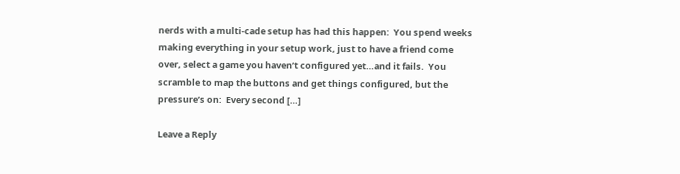nerds with a multi-cade setup has had this happen:  You spend weeks making everything in your setup work, just to have a friend come over, select a game you haven’t configured yet…and it fails.  You scramble to map the buttons and get things configured, but the pressure’s on:  Every second […]

Leave a Reply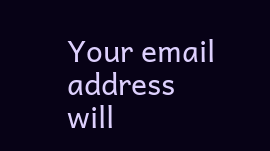Your email address will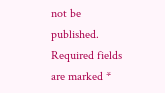not be published. Required fields are marked *